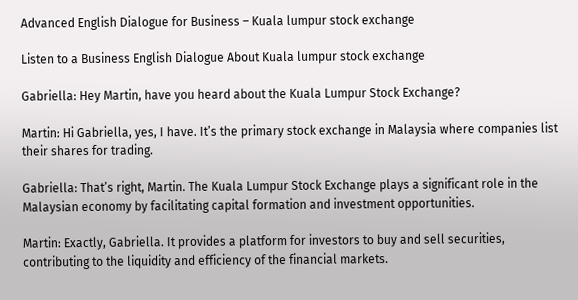Advanced English Dialogue for Business – Kuala lumpur stock exchange

Listen to a Business English Dialogue About Kuala lumpur stock exchange

Gabriella: Hey Martin, have you heard about the Kuala Lumpur Stock Exchange?

Martin: Hi Gabriella, yes, I have. It’s the primary stock exchange in Malaysia where companies list their shares for trading.

Gabriella: That’s right, Martin. The Kuala Lumpur Stock Exchange plays a significant role in the Malaysian economy by facilitating capital formation and investment opportunities.

Martin: Exactly, Gabriella. It provides a platform for investors to buy and sell securities, contributing to the liquidity and efficiency of the financial markets.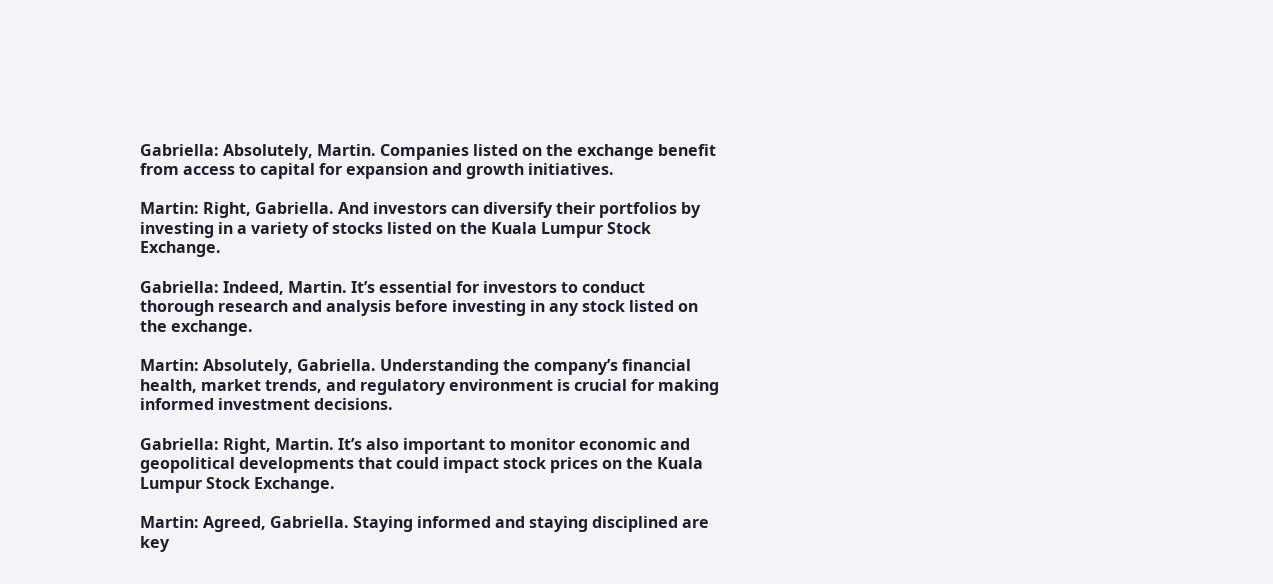Gabriella: Absolutely, Martin. Companies listed on the exchange benefit from access to capital for expansion and growth initiatives.

Martin: Right, Gabriella. And investors can diversify their portfolios by investing in a variety of stocks listed on the Kuala Lumpur Stock Exchange.

Gabriella: Indeed, Martin. It’s essential for investors to conduct thorough research and analysis before investing in any stock listed on the exchange.

Martin: Absolutely, Gabriella. Understanding the company’s financial health, market trends, and regulatory environment is crucial for making informed investment decisions.

Gabriella: Right, Martin. It’s also important to monitor economic and geopolitical developments that could impact stock prices on the Kuala Lumpur Stock Exchange.

Martin: Agreed, Gabriella. Staying informed and staying disciplined are key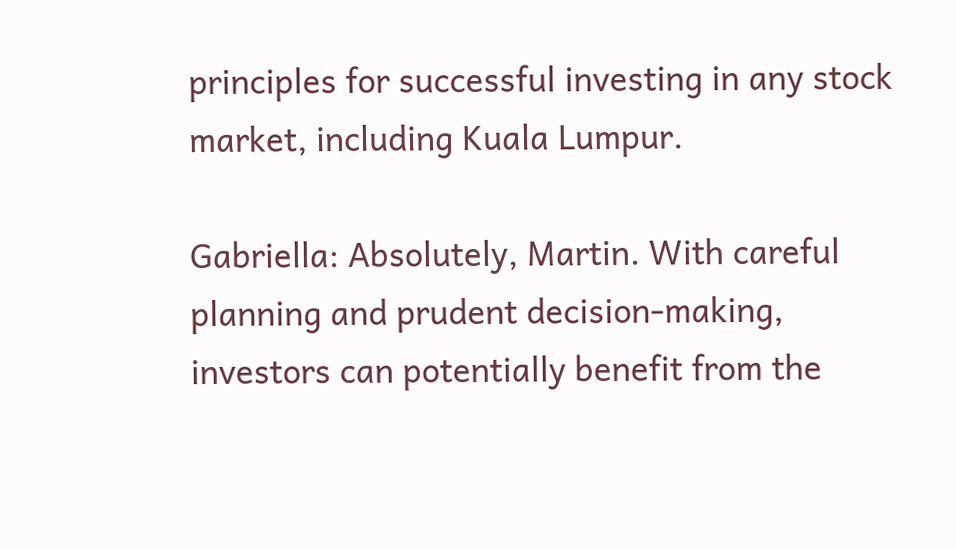principles for successful investing in any stock market, including Kuala Lumpur.

Gabriella: Absolutely, Martin. With careful planning and prudent decision-making, investors can potentially benefit from the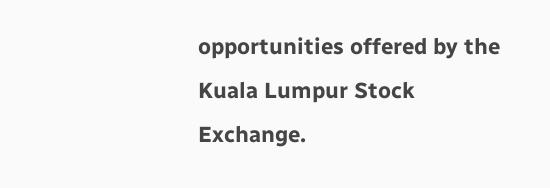opportunities offered by the Kuala Lumpur Stock Exchange.